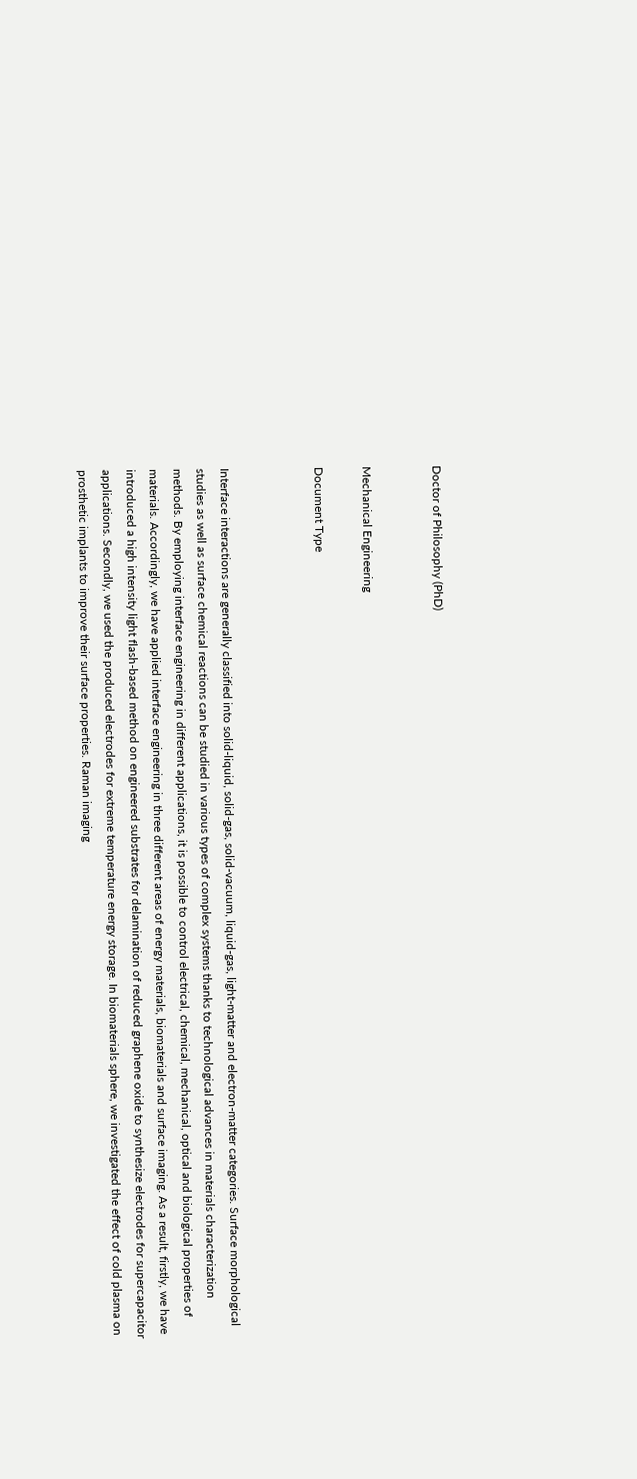Doctor of Philosophy (PhD)


Mechanical Engineering

Document Type



Interface interactions are generally classified into solid-liquid, solid-gas, solid-vacuum, liquid-gas, light-matter and electron-matter categories. Surface morphological studies as well as surface chemical reactions can be studied in various types of complex systems thanks to technological advances in materials characterization methods. By employing interface engineering in different applications, it is possible to control electrical, chemical, mechanical, optical and biological properties of materials. Accordingly, we have applied interface engineering in three different areas of energy materials, biomaterials and surface imaging. As a result, firstly, we have introduced a high intensity light flash-based method on engineered substrates for delamination of reduced graphene oxide to synthesize electrodes for supercapacitor applications. Secondly, we used the produced electrodes for extreme temperature energy storage. In biomaterials sphere, we investigated the effect of cold plasma on prosthetic implants to improve their surface properties. Raman imaging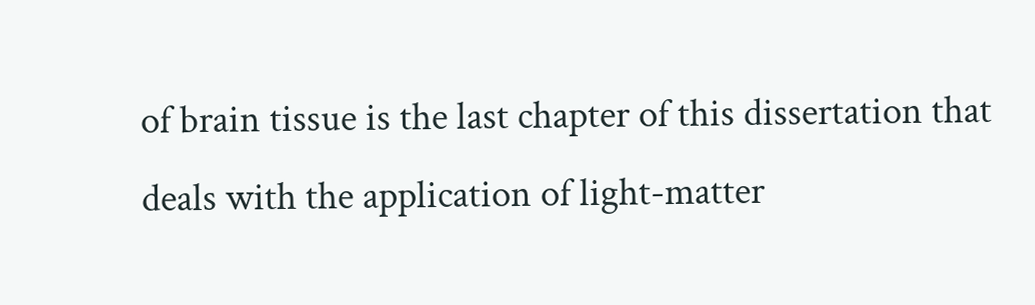of brain tissue is the last chapter of this dissertation that deals with the application of light-matter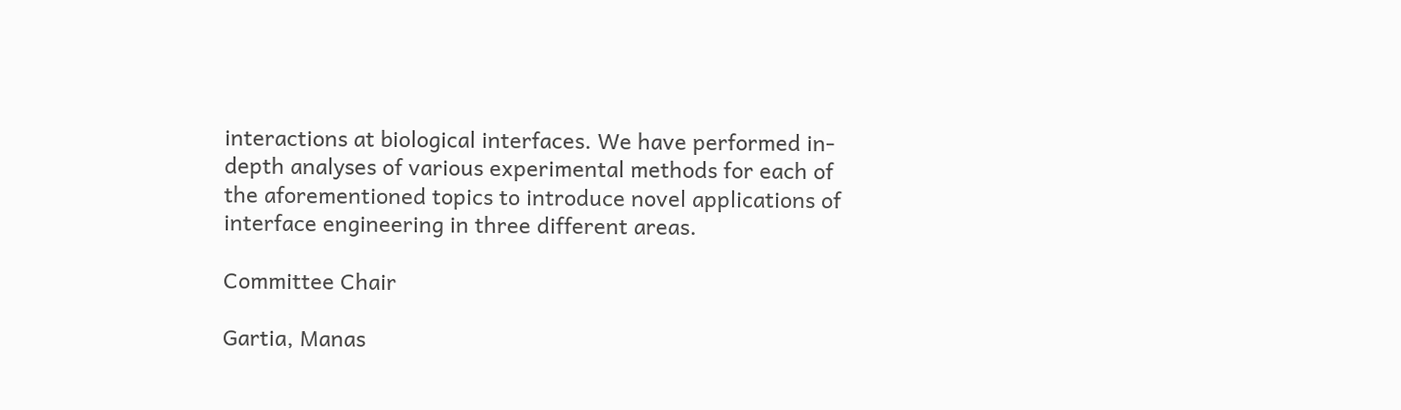interactions at biological interfaces. We have performed in-depth analyses of various experimental methods for each of the aforementioned topics to introduce novel applications of interface engineering in three different areas.

Committee Chair

Gartia, Manas